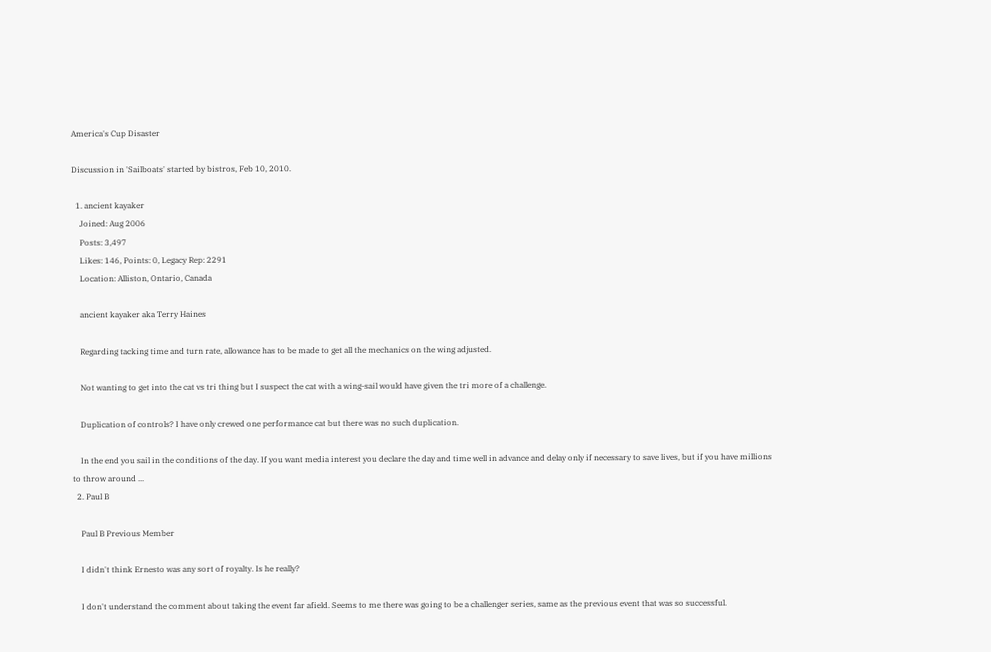America's Cup Disaster

Discussion in 'Sailboats' started by bistros, Feb 10, 2010.

  1. ancient kayaker
    Joined: Aug 2006
    Posts: 3,497
    Likes: 146, Points: 0, Legacy Rep: 2291
    Location: Alliston, Ontario, Canada

    ancient kayaker aka Terry Haines

    Regarding tacking time and turn rate, allowance has to be made to get all the mechanics on the wing adjusted.

    Not wanting to get into the cat vs tri thing but I suspect the cat with a wing-sail would have given the tri more of a challenge.

    Duplication of controls? I have only crewed one performance cat but there was no such duplication.

    In the end you sail in the conditions of the day. If you want media interest you declare the day and time well in advance and delay only if necessary to save lives, but if you have millions to throw around ...
  2. Paul B

    Paul B Previous Member

    I didn't think Ernesto was any sort of royalty. Is he really?

    I don't understand the comment about taking the event far afield. Seems to me there was going to be a challenger series, same as the previous event that was so successful.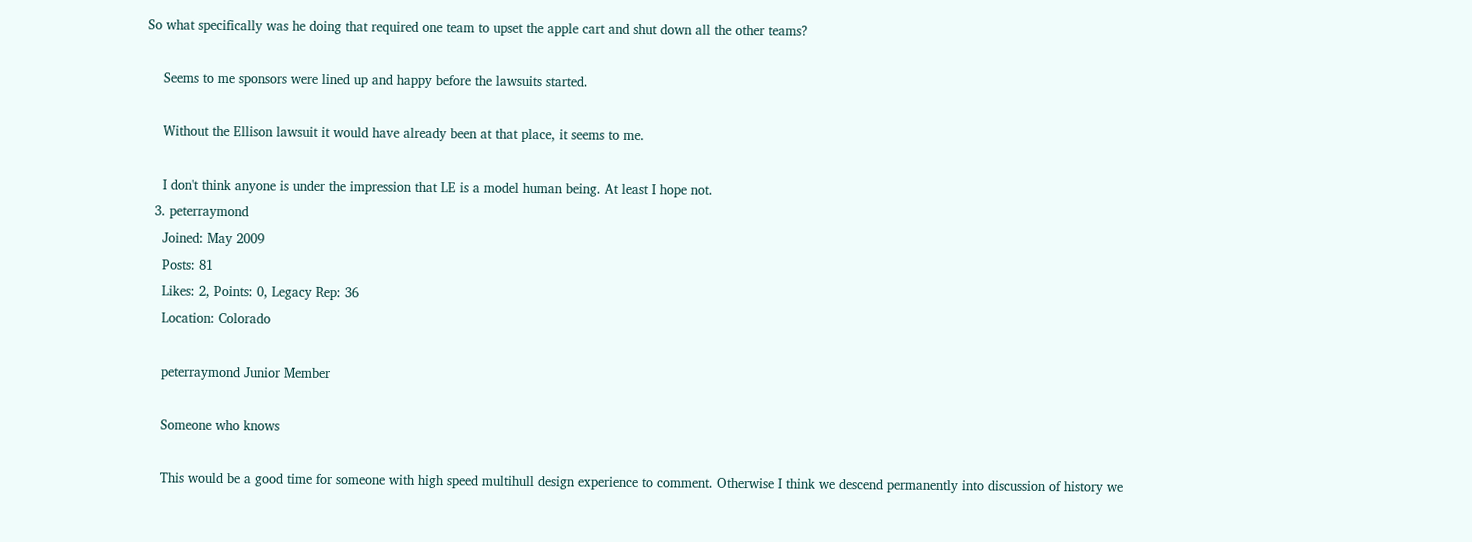So what specifically was he doing that required one team to upset the apple cart and shut down all the other teams?

    Seems to me sponsors were lined up and happy before the lawsuits started.

    Without the Ellison lawsuit it would have already been at that place, it seems to me.

    I don't think anyone is under the impression that LE is a model human being. At least I hope not.
  3. peterraymond
    Joined: May 2009
    Posts: 81
    Likes: 2, Points: 0, Legacy Rep: 36
    Location: Colorado

    peterraymond Junior Member

    Someone who knows

    This would be a good time for someone with high speed multihull design experience to comment. Otherwise I think we descend permanently into discussion of history we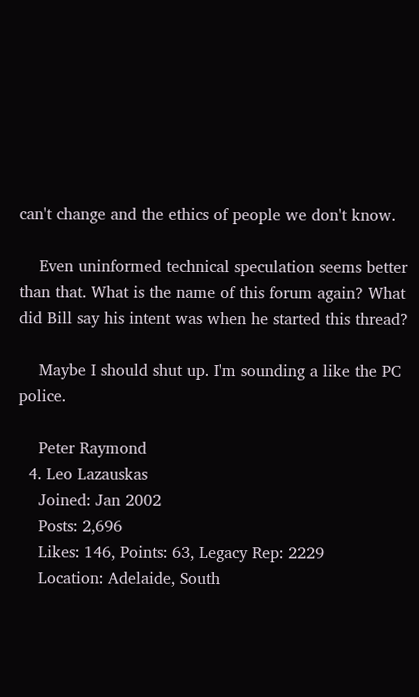can't change and the ethics of people we don't know.

    Even uninformed technical speculation seems better than that. What is the name of this forum again? What did Bill say his intent was when he started this thread?

    Maybe I should shut up. I'm sounding a like the PC police.

    Peter Raymond
  4. Leo Lazauskas
    Joined: Jan 2002
    Posts: 2,696
    Likes: 146, Points: 63, Legacy Rep: 2229
    Location: Adelaide, South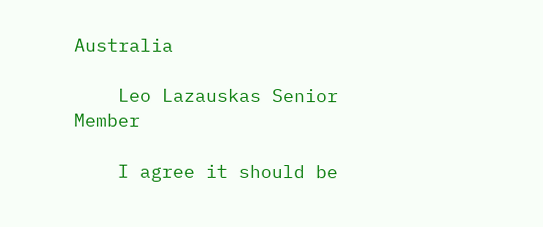Australia

    Leo Lazauskas Senior Member

    I agree it should be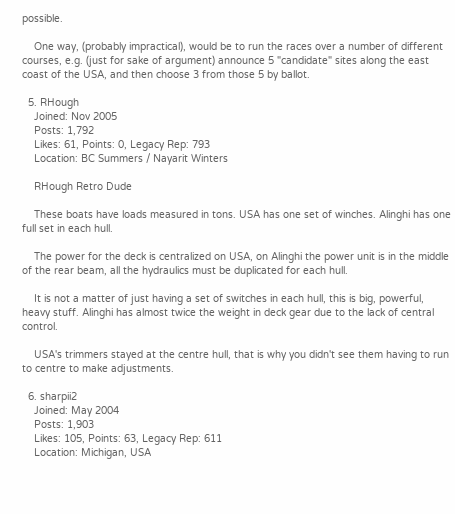possible.

    One way, (probably impractical), would be to run the races over a number of different courses, e.g. (just for sake of argument) announce 5 "candidate" sites along the east coast of the USA, and then choose 3 from those 5 by ballot.

  5. RHough
    Joined: Nov 2005
    Posts: 1,792
    Likes: 61, Points: 0, Legacy Rep: 793
    Location: BC Summers / Nayarit Winters

    RHough Retro Dude

    These boats have loads measured in tons. USA has one set of winches. Alinghi has one full set in each hull.

    The power for the deck is centralized on USA, on Alinghi the power unit is in the middle of the rear beam, all the hydraulics must be duplicated for each hull.

    It is not a matter of just having a set of switches in each hull, this is big, powerful, heavy stuff. Alinghi has almost twice the weight in deck gear due to the lack of central control.

    USA's trimmers stayed at the centre hull, that is why you didn't see them having to run to centre to make adjustments.

  6. sharpii2
    Joined: May 2004
    Posts: 1,903
    Likes: 105, Points: 63, Legacy Rep: 611
    Location: Michigan, USA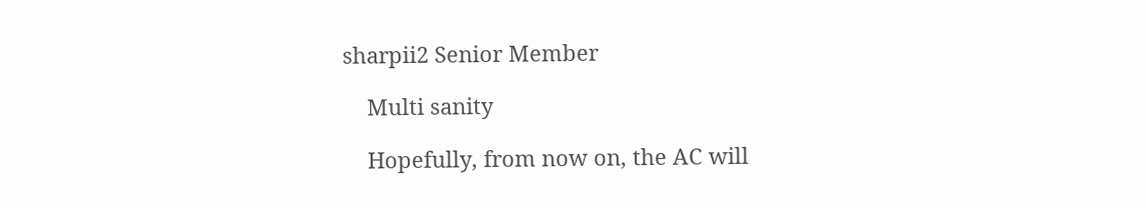sharpii2 Senior Member

    Multi sanity

    Hopefully, from now on, the AC will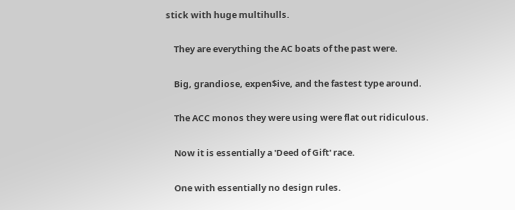stick with huge multihulls.

    They are everything the AC boats of the past were.

    Big, grandiose, expen$ive, and the fastest type around.

    The ACC monos they were using were flat out ridiculous.

    Now it is essentially a 'Deed of Gift' race.

    One with essentially no design rules.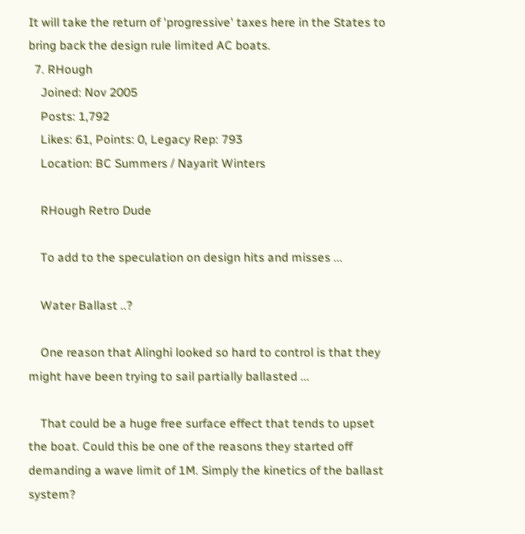It will take the return of 'progressive' taxes here in the States to bring back the design rule limited AC boats.
  7. RHough
    Joined: Nov 2005
    Posts: 1,792
    Likes: 61, Points: 0, Legacy Rep: 793
    Location: BC Summers / Nayarit Winters

    RHough Retro Dude

    To add to the speculation on design hits and misses ...

    Water Ballast ..?

    One reason that Alinghi looked so hard to control is that they might have been trying to sail partially ballasted ...

    That could be a huge free surface effect that tends to upset the boat. Could this be one of the reasons they started off demanding a wave limit of 1M. Simply the kinetics of the ballast system?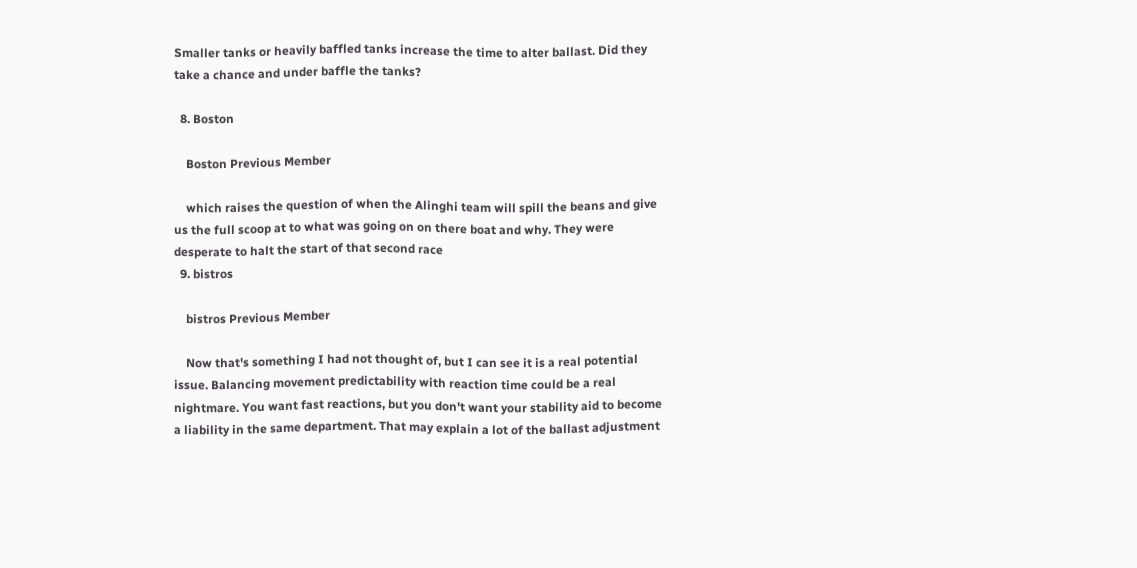Smaller tanks or heavily baffled tanks increase the time to alter ballast. Did they take a chance and under baffle the tanks?

  8. Boston

    Boston Previous Member

    which raises the question of when the Alinghi team will spill the beans and give us the full scoop at to what was going on on there boat and why. They were desperate to halt the start of that second race
  9. bistros

    bistros Previous Member

    Now that's something I had not thought of, but I can see it is a real potential issue. Balancing movement predictability with reaction time could be a real nightmare. You want fast reactions, but you don't want your stability aid to become a liability in the same department. That may explain a lot of the ballast adjustment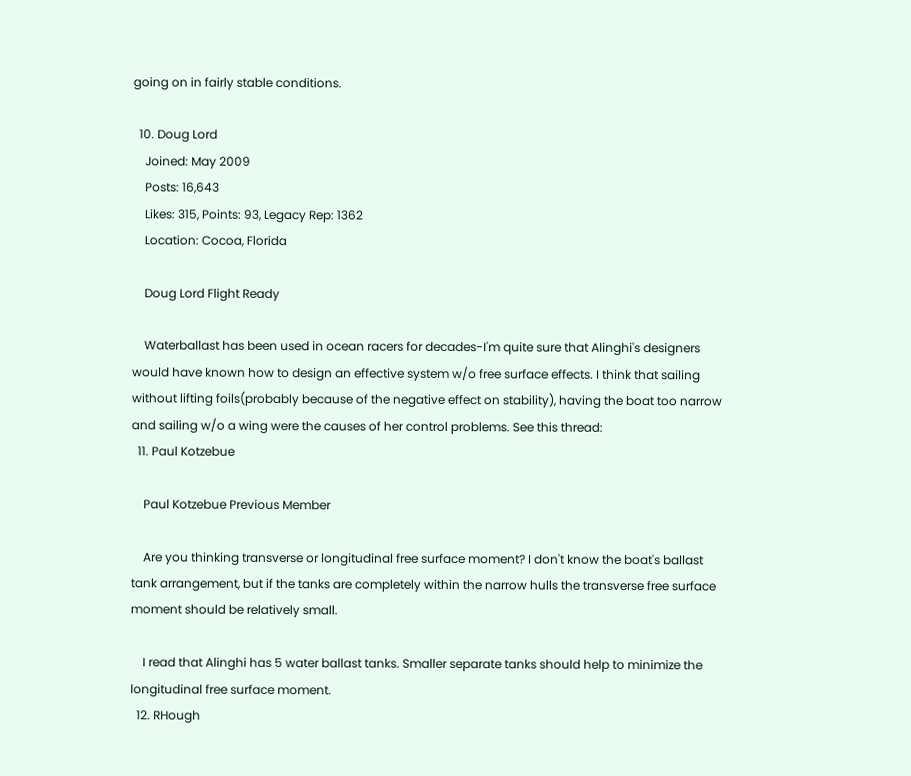going on in fairly stable conditions.

  10. Doug Lord
    Joined: May 2009
    Posts: 16,643
    Likes: 315, Points: 93, Legacy Rep: 1362
    Location: Cocoa, Florida

    Doug Lord Flight Ready

    Waterballast has been used in ocean racers for decades-I'm quite sure that Alinghi's designers would have known how to design an effective system w/o free surface effects. I think that sailing without lifting foils(probably because of the negative effect on stability), having the boat too narrow and sailing w/o a wing were the causes of her control problems. See this thread:
  11. Paul Kotzebue

    Paul Kotzebue Previous Member

    Are you thinking transverse or longitudinal free surface moment? I don't know the boat's ballast tank arrangement, but if the tanks are completely within the narrow hulls the transverse free surface moment should be relatively small.

    I read that Alinghi has 5 water ballast tanks. Smaller separate tanks should help to minimize the longitudinal free surface moment.
  12. RHough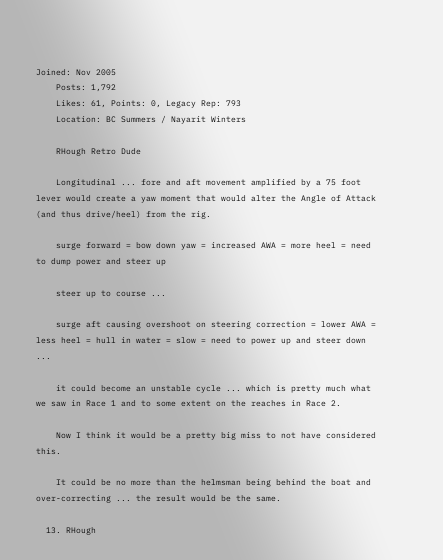Joined: Nov 2005
    Posts: 1,792
    Likes: 61, Points: 0, Legacy Rep: 793
    Location: BC Summers / Nayarit Winters

    RHough Retro Dude

    Longitudinal ... fore and aft movement amplified by a 75 foot lever would create a yaw moment that would alter the Angle of Attack (and thus drive/heel) from the rig.

    surge forward = bow down yaw = increased AWA = more heel = need to dump power and steer up

    steer up to course ...

    surge aft causing overshoot on steering correction = lower AWA = less heel = hull in water = slow = need to power up and steer down ...

    it could become an unstable cycle ... which is pretty much what we saw in Race 1 and to some extent on the reaches in Race 2.

    Now I think it would be a pretty big miss to not have considered this.

    It could be no more than the helmsman being behind the boat and over-correcting ... the result would be the same.

  13. RHough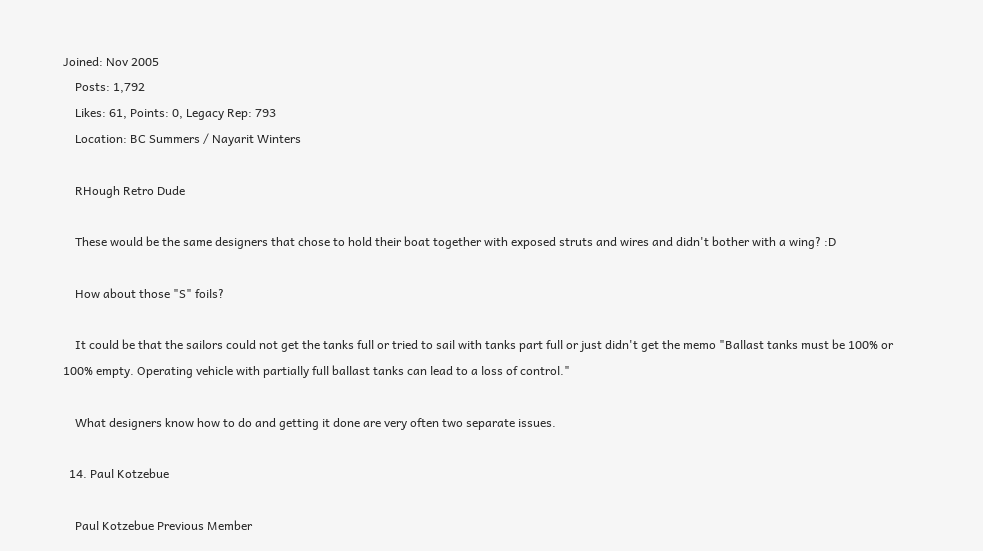Joined: Nov 2005
    Posts: 1,792
    Likes: 61, Points: 0, Legacy Rep: 793
    Location: BC Summers / Nayarit Winters

    RHough Retro Dude

    These would be the same designers that chose to hold their boat together with exposed struts and wires and didn't bother with a wing? :D

    How about those "S" foils?

    It could be that the sailors could not get the tanks full or tried to sail with tanks part full or just didn't get the memo "Ballast tanks must be 100% or 100% empty. Operating vehicle with partially full ballast tanks can lead to a loss of control."

    What designers know how to do and getting it done are very often two separate issues.

  14. Paul Kotzebue

    Paul Kotzebue Previous Member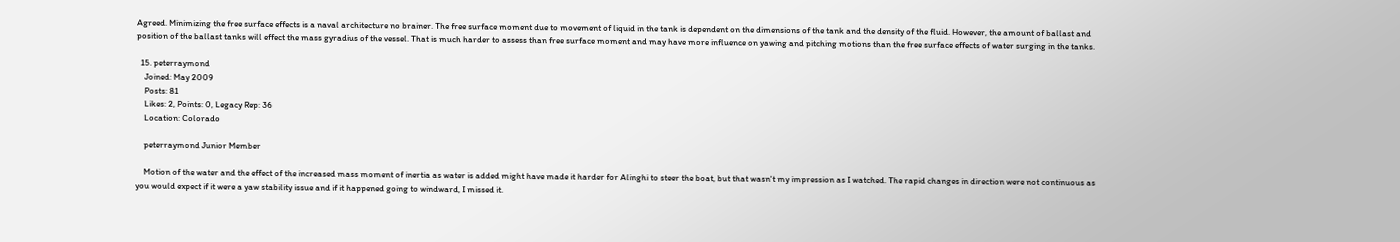Agreed. Minimizing the free surface effects is a naval architecture no brainer. The free surface moment due to movement of liquid in the tank is dependent on the dimensions of the tank and the density of the fluid. However, the amount of ballast and position of the ballast tanks will effect the mass gyradius of the vessel. That is much harder to assess than free surface moment and may have more influence on yawing and pitching motions than the free surface effects of water surging in the tanks.

  15. peterraymond
    Joined: May 2009
    Posts: 81
    Likes: 2, Points: 0, Legacy Rep: 36
    Location: Colorado

    peterraymond Junior Member

    Motion of the water and the effect of the increased mass moment of inertia as water is added might have made it harder for Alinghi to steer the boat, but that wasn't my impression as I watched. The rapid changes in direction were not continuous as you would expect if it were a yaw stability issue and if it happened going to windward, I missed it.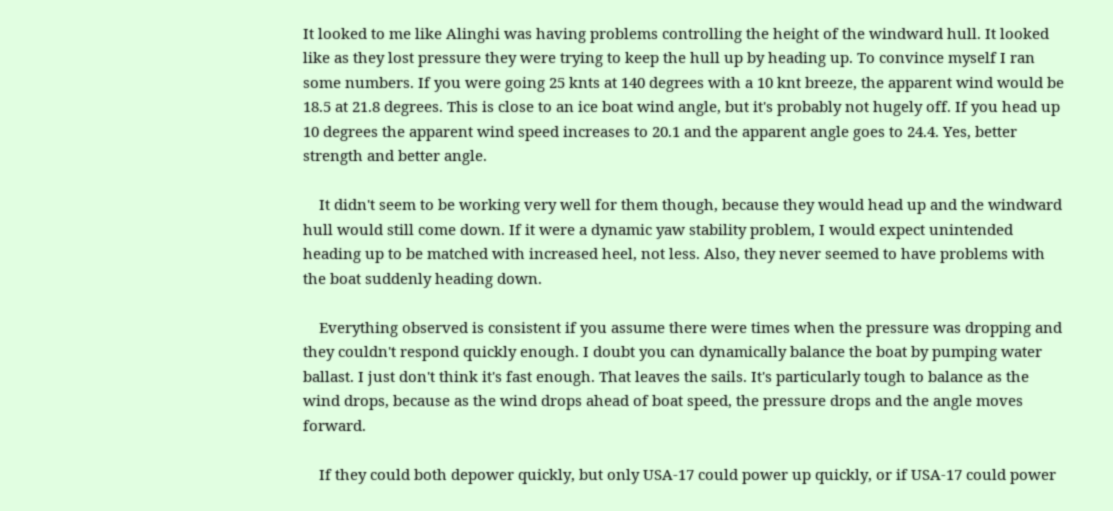It looked to me like Alinghi was having problems controlling the height of the windward hull. It looked like as they lost pressure they were trying to keep the hull up by heading up. To convince myself I ran some numbers. If you were going 25 knts at 140 degrees with a 10 knt breeze, the apparent wind would be 18.5 at 21.8 degrees. This is close to an ice boat wind angle, but it's probably not hugely off. If you head up 10 degrees the apparent wind speed increases to 20.1 and the apparent angle goes to 24.4. Yes, better strength and better angle.

    It didn't seem to be working very well for them though, because they would head up and the windward hull would still come down. If it were a dynamic yaw stability problem, I would expect unintended heading up to be matched with increased heel, not less. Also, they never seemed to have problems with the boat suddenly heading down.

    Everything observed is consistent if you assume there were times when the pressure was dropping and they couldn't respond quickly enough. I doubt you can dynamically balance the boat by pumping water ballast. I just don't think it's fast enough. That leaves the sails. It's particularly tough to balance as the wind drops, because as the wind drops ahead of boat speed, the pressure drops and the angle moves forward.

    If they could both depower quickly, but only USA-17 could power up quickly, or if USA-17 could power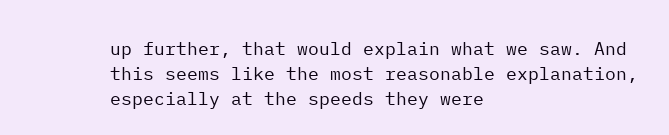up further, that would explain what we saw. And this seems like the most reasonable explanation, especially at the speeds they were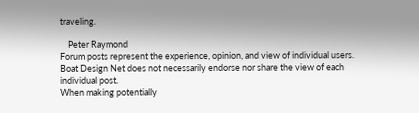traveling.

    Peter Raymond
Forum posts represent the experience, opinion, and view of individual users. Boat Design Net does not necessarily endorse nor share the view of each individual post.
When making potentially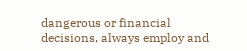dangerous or financial decisions, always employ and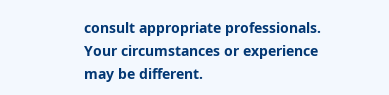consult appropriate professionals. Your circumstances or experience may be different.